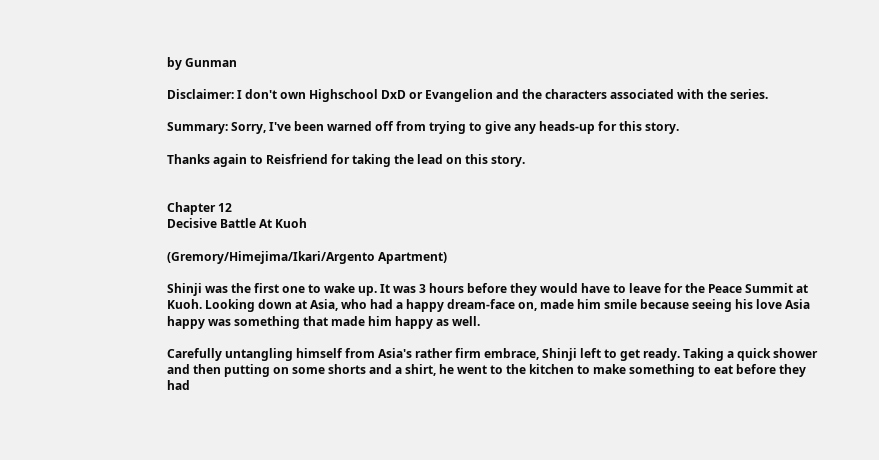by Gunman

Disclaimer: I don't own Highschool DxD or Evangelion and the characters associated with the series.

Summary: Sorry, I've been warned off from trying to give any heads-up for this story.

Thanks again to Reisfriend for taking the lead on this story.


Chapter 12
Decisive Battle At Kuoh

(Gremory/Himejima/Ikari/Argento Apartment)

Shinji was the first one to wake up. It was 3 hours before they would have to leave for the Peace Summit at Kuoh. Looking down at Asia, who had a happy dream-face on, made him smile because seeing his love Asia happy was something that made him happy as well.

Carefully untangling himself from Asia's rather firm embrace, Shinji left to get ready. Taking a quick shower and then putting on some shorts and a shirt, he went to the kitchen to make something to eat before they had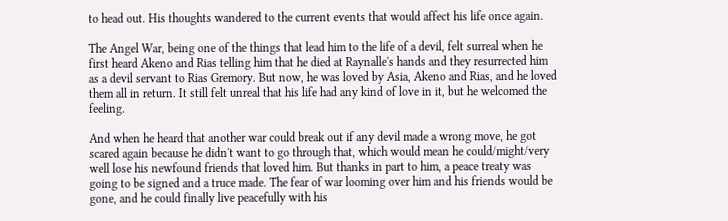to head out. His thoughts wandered to the current events that would affect his life once again.

The Angel War, being one of the things that lead him to the life of a devil, felt surreal when he first heard Akeno and Rias telling him that he died at Raynalle's hands and they resurrected him as a devil servant to Rias Gremory. But now, he was loved by Asia, Akeno and Rias, and he loved them all in return. It still felt unreal that his life had any kind of love in it, but he welcomed the feeling.

And when he heard that another war could break out if any devil made a wrong move, he got scared again because he didn't want to go through that, which would mean he could/might/very well lose his newfound friends that loved him. But thanks in part to him, a peace treaty was going to be signed and a truce made. The fear of war looming over him and his friends would be gone, and he could finally live peacefully with his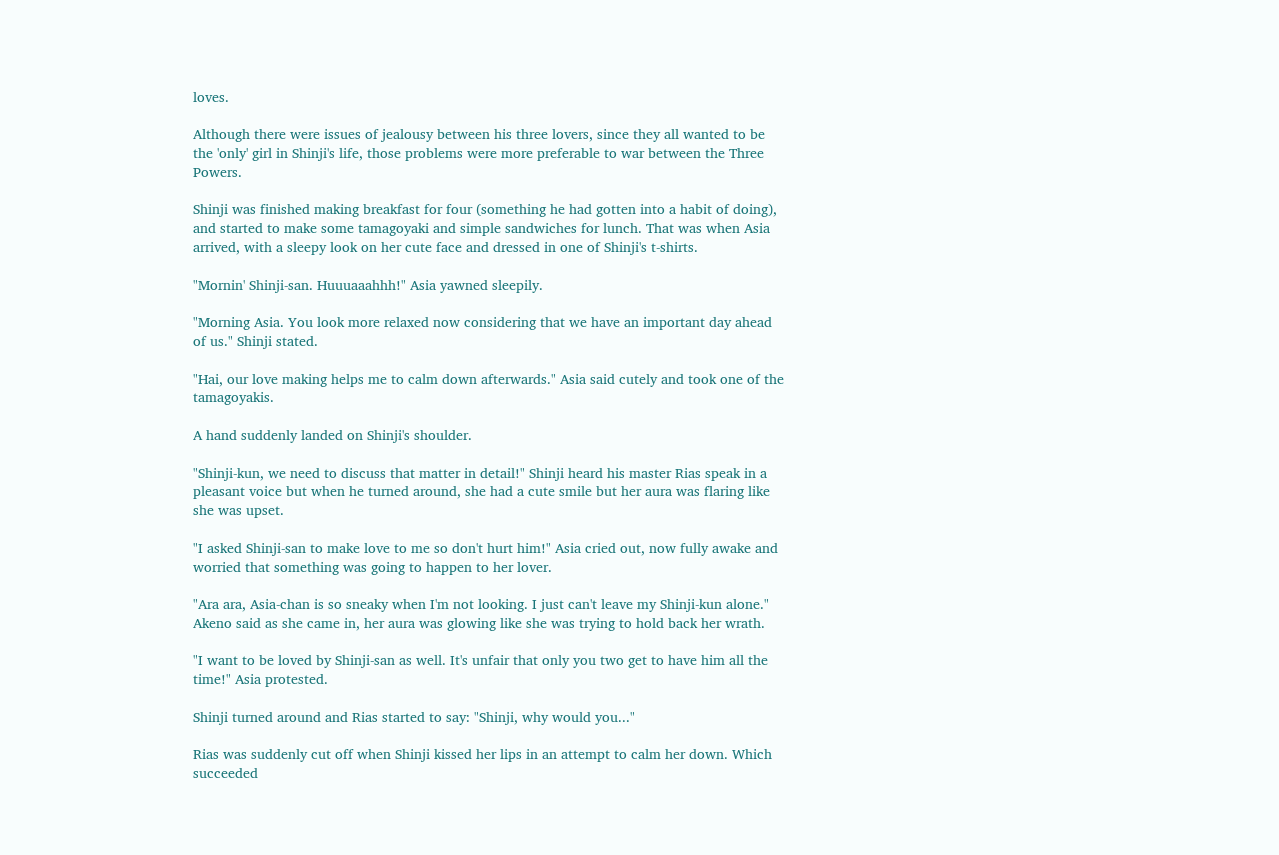loves.

Although there were issues of jealousy between his three lovers, since they all wanted to be the 'only' girl in Shinji's life, those problems were more preferable to war between the Three Powers.

Shinji was finished making breakfast for four (something he had gotten into a habit of doing), and started to make some tamagoyaki and simple sandwiches for lunch. That was when Asia arrived, with a sleepy look on her cute face and dressed in one of Shinji's t-shirts.

"Mornin' Shinji-san. Huuuaaahhh!" Asia yawned sleepily.

"Morning Asia. You look more relaxed now considering that we have an important day ahead of us." Shinji stated.

"Hai, our love making helps me to calm down afterwards." Asia said cutely and took one of the tamagoyakis.

A hand suddenly landed on Shinji's shoulder.

"Shinji-kun, we need to discuss that matter in detail!" Shinji heard his master Rias speak in a pleasant voice but when he turned around, she had a cute smile but her aura was flaring like she was upset.

"I asked Shinji-san to make love to me so don't hurt him!" Asia cried out, now fully awake and worried that something was going to happen to her lover.

"Ara ara, Asia-chan is so sneaky when I'm not looking. I just can't leave my Shinji-kun alone." Akeno said as she came in, her aura was glowing like she was trying to hold back her wrath.

"I want to be loved by Shinji-san as well. It's unfair that only you two get to have him all the time!" Asia protested.

Shinji turned around and Rias started to say: "Shinji, why would you..."

Rias was suddenly cut off when Shinji kissed her lips in an attempt to calm her down. Which succeeded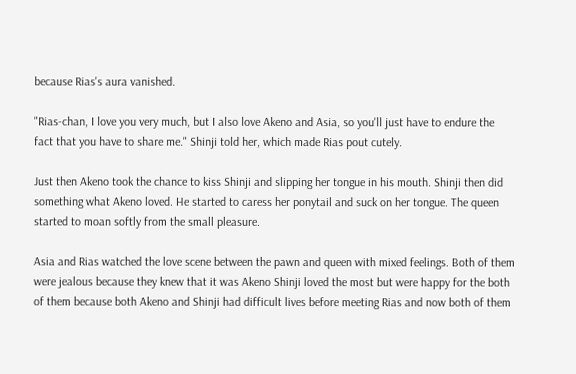because Rias's aura vanished.

"Rias-chan, I love you very much, but I also love Akeno and Asia, so you'll just have to endure the fact that you have to share me." Shinji told her, which made Rias pout cutely.

Just then Akeno took the chance to kiss Shinji and slipping her tongue in his mouth. Shinji then did something what Akeno loved. He started to caress her ponytail and suck on her tongue. The queen started to moan softly from the small pleasure.

Asia and Rias watched the love scene between the pawn and queen with mixed feelings. Both of them were jealous because they knew that it was Akeno Shinji loved the most but were happy for the both of them because both Akeno and Shinji had difficult lives before meeting Rias and now both of them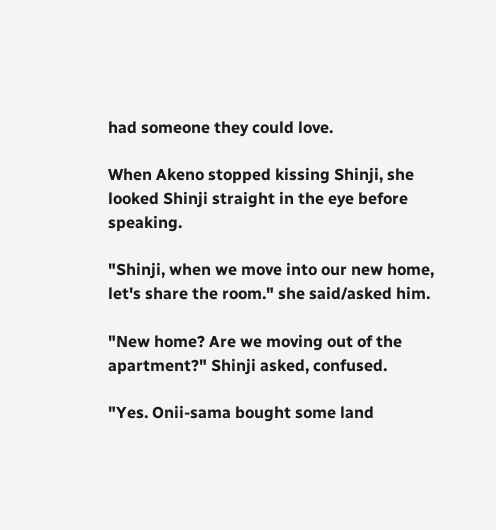had someone they could love.

When Akeno stopped kissing Shinji, she looked Shinji straight in the eye before speaking.

"Shinji, when we move into our new home, let's share the room." she said/asked him.

"New home? Are we moving out of the apartment?" Shinji asked, confused.

"Yes. Onii-sama bought some land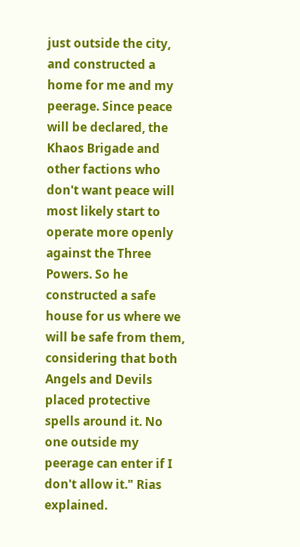just outside the city, and constructed a home for me and my peerage. Since peace will be declared, the Khaos Brigade and other factions who don't want peace will most likely start to operate more openly against the Three Powers. So he constructed a safe house for us where we will be safe from them, considering that both Angels and Devils placed protective spells around it. No one outside my peerage can enter if I don't allow it." Rias explained.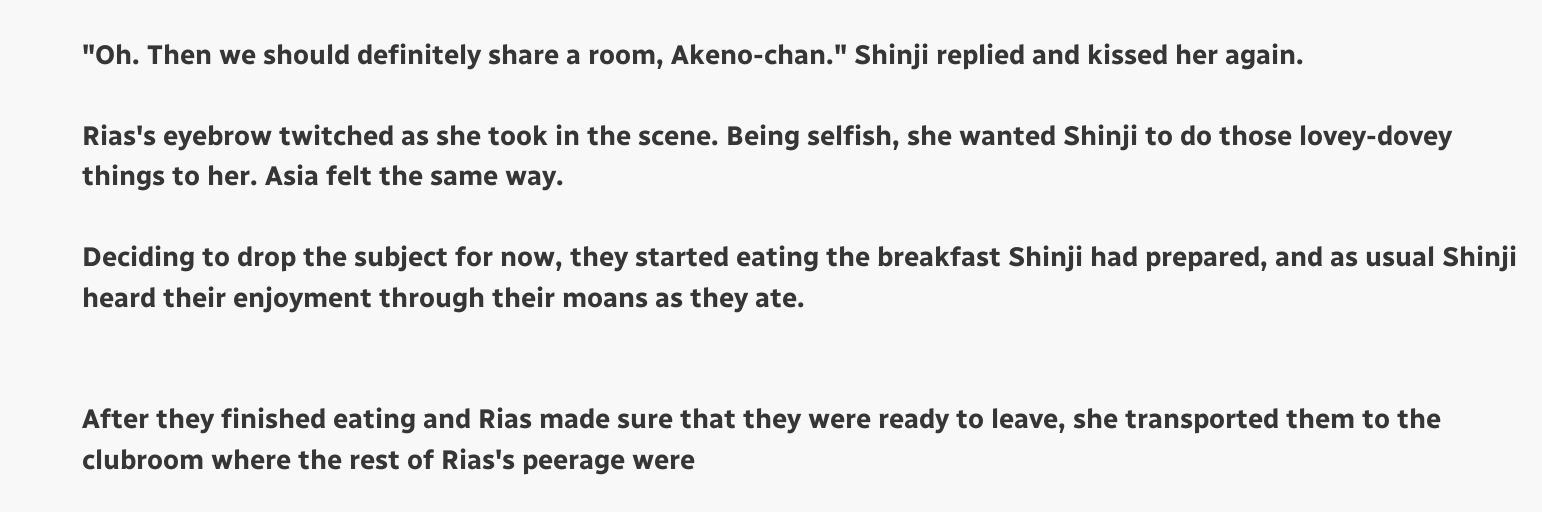"Oh. Then we should definitely share a room, Akeno-chan." Shinji replied and kissed her again.

Rias's eyebrow twitched as she took in the scene. Being selfish, she wanted Shinji to do those lovey-dovey things to her. Asia felt the same way.

Deciding to drop the subject for now, they started eating the breakfast Shinji had prepared, and as usual Shinji heard their enjoyment through their moans as they ate.


After they finished eating and Rias made sure that they were ready to leave, she transported them to the clubroom where the rest of Rias's peerage were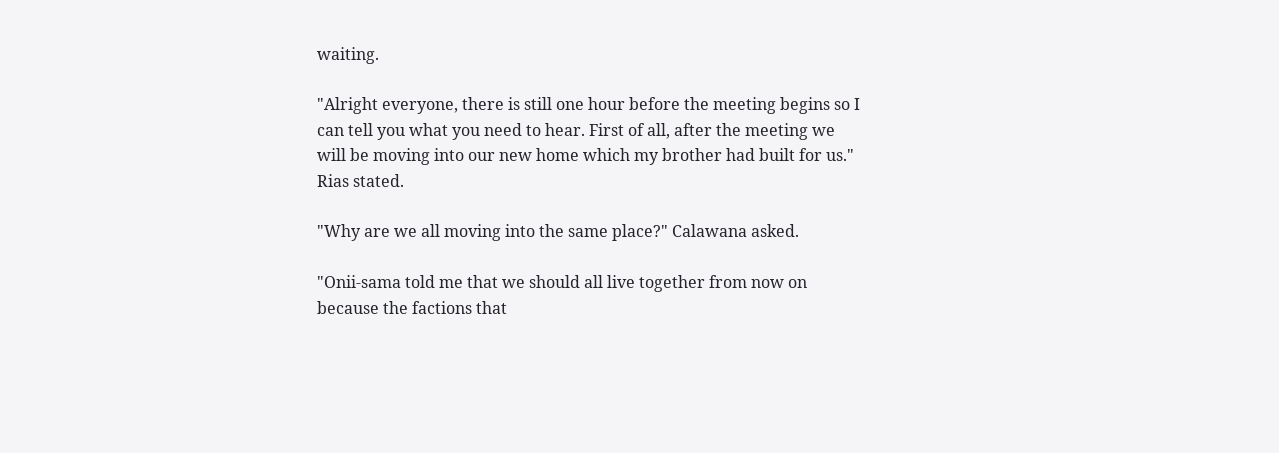waiting.

"Alright everyone, there is still one hour before the meeting begins so I can tell you what you need to hear. First of all, after the meeting we will be moving into our new home which my brother had built for us." Rias stated.

"Why are we all moving into the same place?" Calawana asked.

"Onii-sama told me that we should all live together from now on because the factions that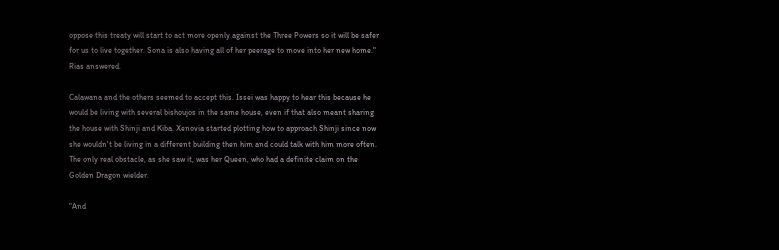oppose this treaty will start to act more openly against the Three Powers so it will be safer for us to live together. Sona is also having all of her peerage to move into her new home." Rias answered.

Calawana and the others seemed to accept this. Issei was happy to hear this because he would be living with several bishoujos in the same house, even if that also meant sharing the house with Shinji and Kiba. Xenovia started plotting how to approach Shinji since now she wouldn't be living in a different building then him and could talk with him more often. The only real obstacle, as she saw it, was her Queen, who had a definite claim on the Golden Dragon wielder.

"And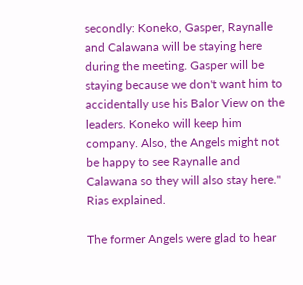secondly: Koneko, Gasper, Raynalle and Calawana will be staying here during the meeting. Gasper will be staying because we don't want him to accidentally use his Balor View on the leaders. Koneko will keep him company. Also, the Angels might not be happy to see Raynalle and Calawana so they will also stay here." Rias explained.

The former Angels were glad to hear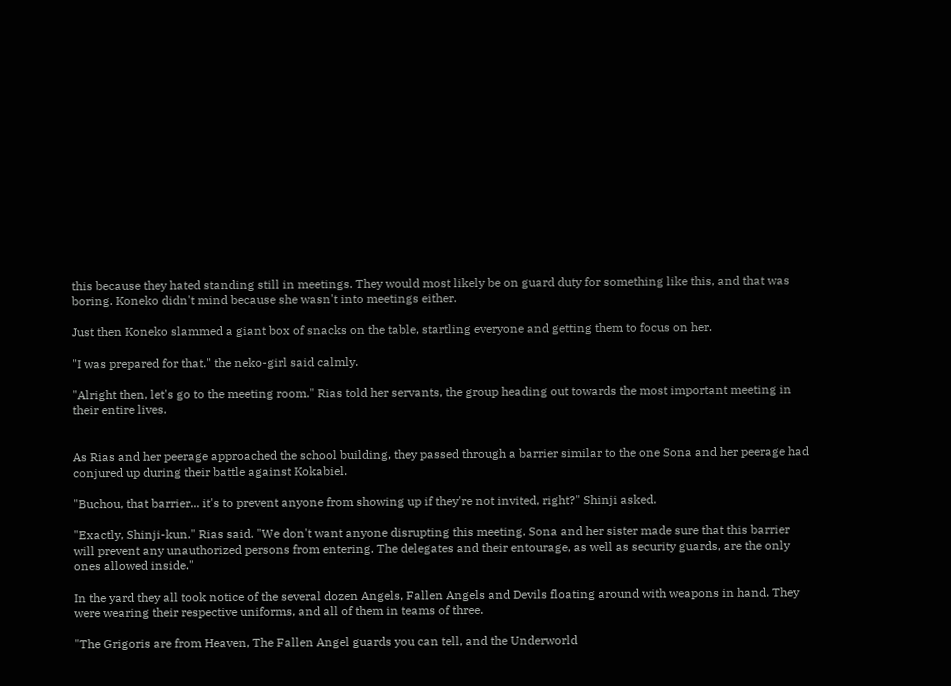this because they hated standing still in meetings. They would most likely be on guard duty for something like this, and that was boring. Koneko didn't mind because she wasn't into meetings either.

Just then Koneko slammed a giant box of snacks on the table, startling everyone and getting them to focus on her.

"I was prepared for that." the neko-girl said calmly.

"Alright then, let's go to the meeting room." Rias told her servants, the group heading out towards the most important meeting in their entire lives.


As Rias and her peerage approached the school building, they passed through a barrier similar to the one Sona and her peerage had conjured up during their battle against Kokabiel.

"Buchou, that barrier... it's to prevent anyone from showing up if they're not invited, right?" Shinji asked.

"Exactly, Shinji-kun." Rias said. "We don't want anyone disrupting this meeting. Sona and her sister made sure that this barrier will prevent any unauthorized persons from entering. The delegates and their entourage, as well as security guards, are the only ones allowed inside."

In the yard they all took notice of the several dozen Angels, Fallen Angels and Devils floating around with weapons in hand. They were wearing their respective uniforms, and all of them in teams of three.

"The Grigoris are from Heaven, The Fallen Angel guards you can tell, and the Underworld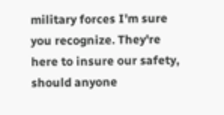military forces I'm sure you recognize. They're here to insure our safety, should anyone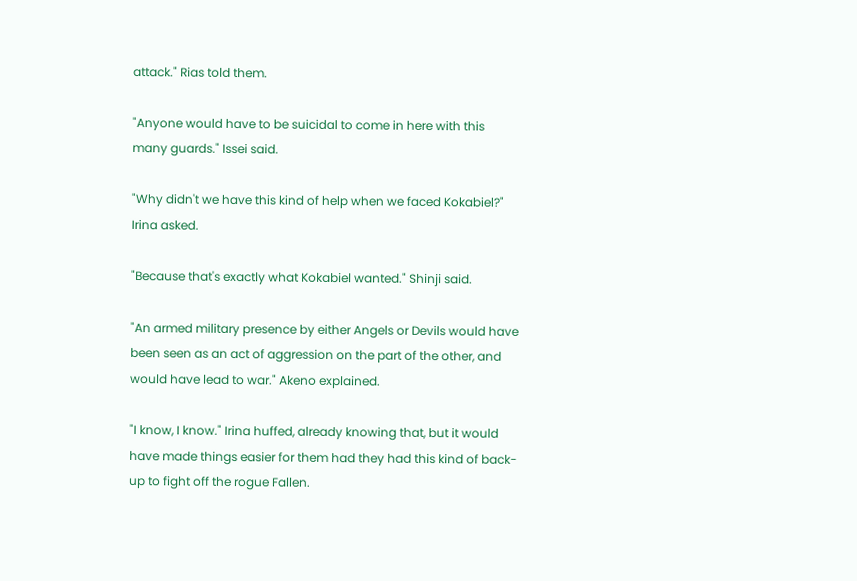attack." Rias told them.

"Anyone would have to be suicidal to come in here with this many guards." Issei said.

"Why didn't we have this kind of help when we faced Kokabiel?" Irina asked.

"Because that's exactly what Kokabiel wanted." Shinji said.

"An armed military presence by either Angels or Devils would have been seen as an act of aggression on the part of the other, and would have lead to war." Akeno explained.

"I know, I know." Irina huffed, already knowing that, but it would have made things easier for them had they had this kind of back-up to fight off the rogue Fallen.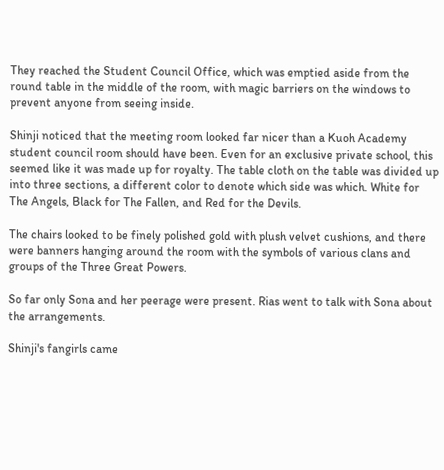They reached the Student Council Office, which was emptied aside from the round table in the middle of the room, with magic barriers on the windows to prevent anyone from seeing inside.

Shinji noticed that the meeting room looked far nicer than a Kuoh Academy student council room should have been. Even for an exclusive private school, this seemed like it was made up for royalty. The table cloth on the table was divided up into three sections, a different color to denote which side was which. White for The Angels, Black for The Fallen, and Red for the Devils.

The chairs looked to be finely polished gold with plush velvet cushions, and there were banners hanging around the room with the symbols of various clans and groups of the Three Great Powers.

So far only Sona and her peerage were present. Rias went to talk with Sona about the arrangements.

Shinji's fangirls came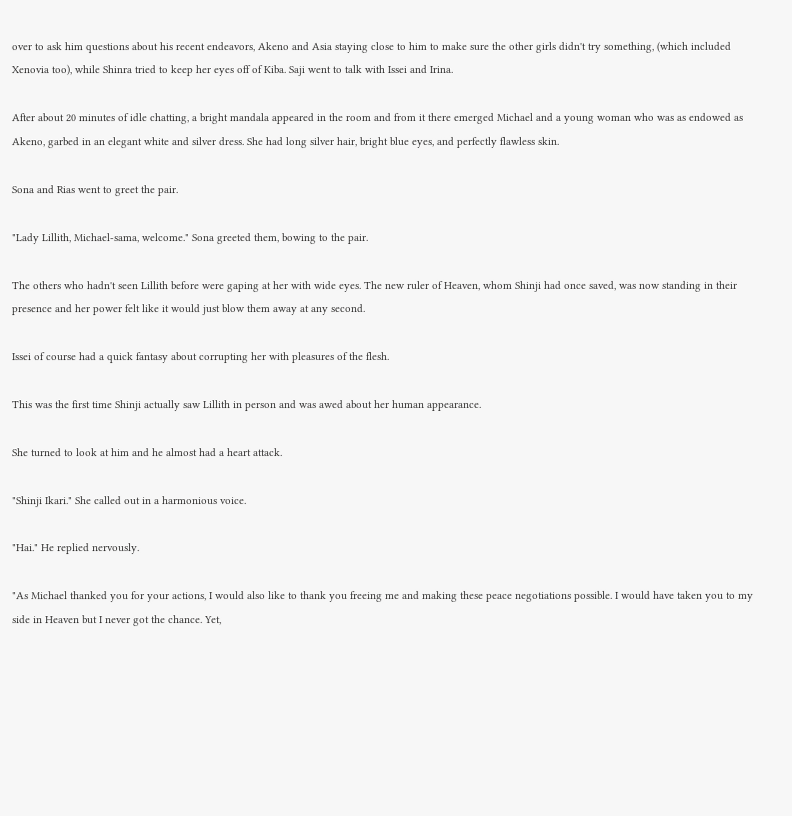over to ask him questions about his recent endeavors, Akeno and Asia staying close to him to make sure the other girls didn't try something, (which included Xenovia too), while Shinra tried to keep her eyes off of Kiba. Saji went to talk with Issei and Irina.

After about 20 minutes of idle chatting, a bright mandala appeared in the room and from it there emerged Michael and a young woman who was as endowed as Akeno, garbed in an elegant white and silver dress. She had long silver hair, bright blue eyes, and perfectly flawless skin.

Sona and Rias went to greet the pair.

"Lady Lillith, Michael-sama, welcome." Sona greeted them, bowing to the pair.

The others who hadn't seen Lillith before were gaping at her with wide eyes. The new ruler of Heaven, whom Shinji had once saved, was now standing in their presence and her power felt like it would just blow them away at any second.

Issei of course had a quick fantasy about corrupting her with pleasures of the flesh.

This was the first time Shinji actually saw Lillith in person and was awed about her human appearance.

She turned to look at him and he almost had a heart attack.

"Shinji Ikari." She called out in a harmonious voice.

"Hai." He replied nervously.

"As Michael thanked you for your actions, I would also like to thank you freeing me and making these peace negotiations possible. I would have taken you to my side in Heaven but I never got the chance. Yet,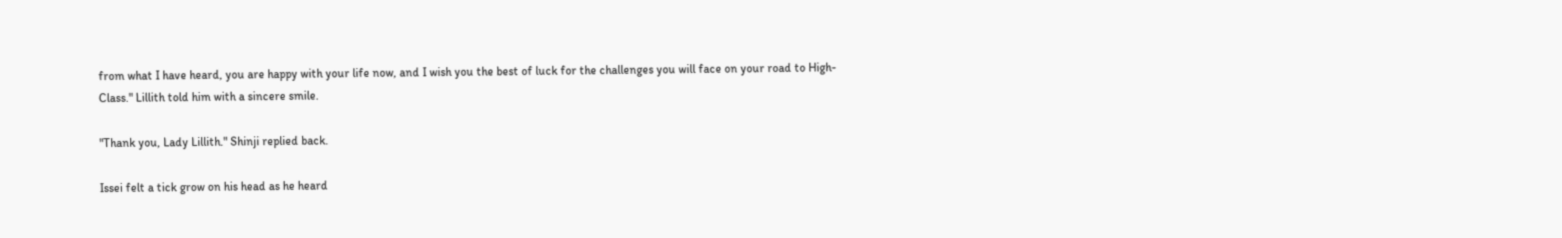from what I have heard, you are happy with your life now, and I wish you the best of luck for the challenges you will face on your road to High-Class." Lillith told him with a sincere smile.

"Thank you, Lady Lillith." Shinji replied back.

Issei felt a tick grow on his head as he heard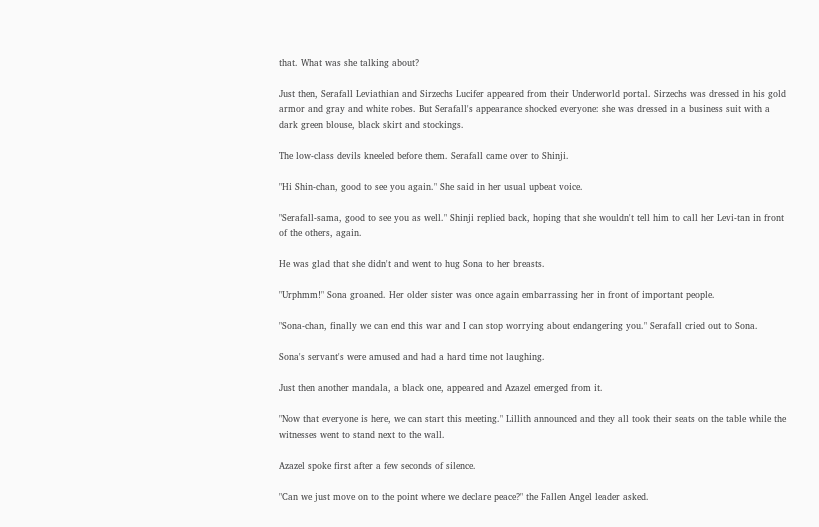that. What was she talking about?

Just then, Serafall Leviathian and Sirzechs Lucifer appeared from their Underworld portal. Sirzechs was dressed in his gold armor and gray and white robes. But Serafall's appearance shocked everyone: she was dressed in a business suit with a dark green blouse, black skirt and stockings.

The low-class devils kneeled before them. Serafall came over to Shinji.

"Hi Shin-chan, good to see you again." She said in her usual upbeat voice.

"Serafall-sama, good to see you as well." Shinji replied back, hoping that she wouldn't tell him to call her Levi-tan in front of the others, again.

He was glad that she didn't and went to hug Sona to her breasts.

"Urphmm!" Sona groaned. Her older sister was once again embarrassing her in front of important people.

"Sona-chan, finally we can end this war and I can stop worrying about endangering you." Serafall cried out to Sona.

Sona's servant's were amused and had a hard time not laughing.

Just then another mandala, a black one, appeared and Azazel emerged from it.

"Now that everyone is here, we can start this meeting." Lillith announced and they all took their seats on the table while the witnesses went to stand next to the wall.

Azazel spoke first after a few seconds of silence.

"Can we just move on to the point where we declare peace?" the Fallen Angel leader asked.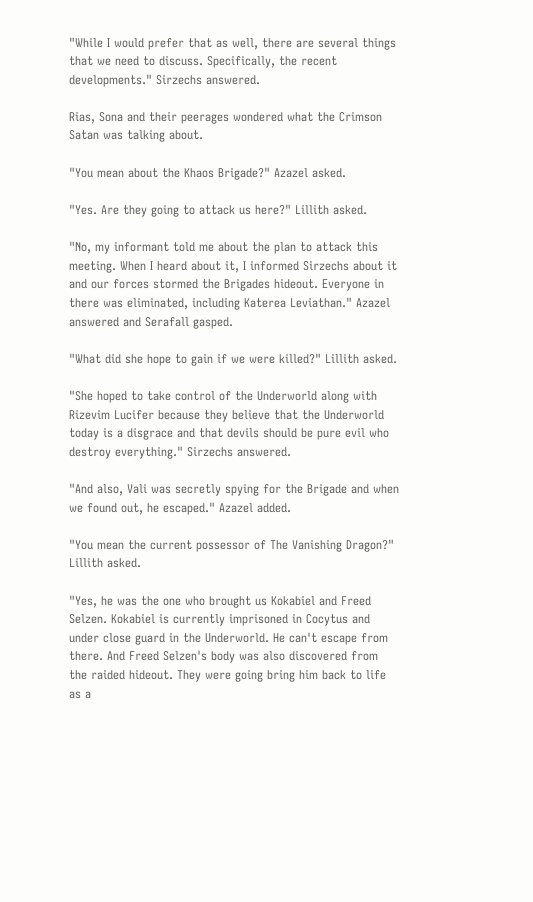"While I would prefer that as well, there are several things that we need to discuss. Specifically, the recent developments." Sirzechs answered.

Rias, Sona and their peerages wondered what the Crimson Satan was talking about.

"You mean about the Khaos Brigade?" Azazel asked.

"Yes. Are they going to attack us here?" Lillith asked.

"No, my informant told me about the plan to attack this meeting. When I heard about it, I informed Sirzechs about it and our forces stormed the Brigades hideout. Everyone in there was eliminated, including Katerea Leviathan." Azazel answered and Serafall gasped.

"What did she hope to gain if we were killed?" Lillith asked.

"She hoped to take control of the Underworld along with Rizevim Lucifer because they believe that the Underworld today is a disgrace and that devils should be pure evil who destroy everything." Sirzechs answered.

"And also, Vali was secretly spying for the Brigade and when we found out, he escaped." Azazel added.

"You mean the current possessor of The Vanishing Dragon?" Lillith asked.

"Yes, he was the one who brought us Kokabiel and Freed Selzen. Kokabiel is currently imprisoned in Cocytus and under close guard in the Underworld. He can't escape from there. And Freed Selzen's body was also discovered from the raided hideout. They were going bring him back to life as a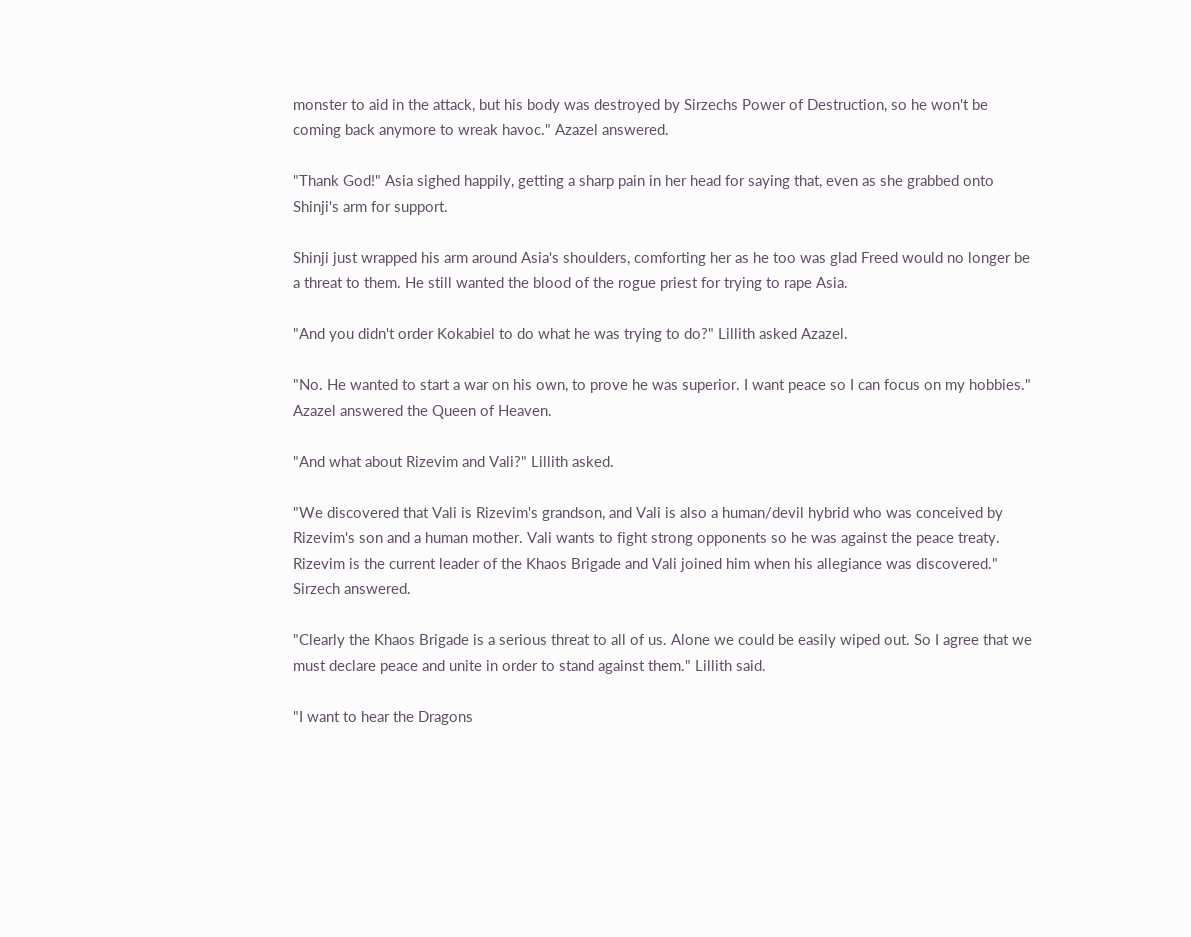monster to aid in the attack, but his body was destroyed by Sirzechs Power of Destruction, so he won't be coming back anymore to wreak havoc." Azazel answered.

"Thank God!" Asia sighed happily, getting a sharp pain in her head for saying that, even as she grabbed onto Shinji's arm for support.

Shinji just wrapped his arm around Asia's shoulders, comforting her as he too was glad Freed would no longer be a threat to them. He still wanted the blood of the rogue priest for trying to rape Asia.

"And you didn't order Kokabiel to do what he was trying to do?" Lillith asked Azazel.

"No. He wanted to start a war on his own, to prove he was superior. I want peace so I can focus on my hobbies." Azazel answered the Queen of Heaven.

"And what about Rizevim and Vali?" Lillith asked.

"We discovered that Vali is Rizevim's grandson, and Vali is also a human/devil hybrid who was conceived by Rizevim's son and a human mother. Vali wants to fight strong opponents so he was against the peace treaty. Rizevim is the current leader of the Khaos Brigade and Vali joined him when his allegiance was discovered." Sirzech answered.

"Clearly the Khaos Brigade is a serious threat to all of us. Alone we could be easily wiped out. So I agree that we must declare peace and unite in order to stand against them." Lillith said.

"I want to hear the Dragons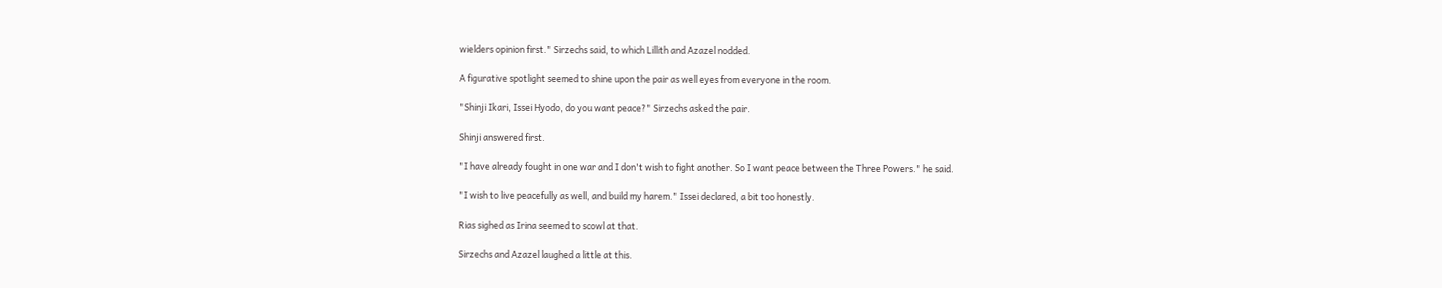wielders opinion first." Sirzechs said, to which Lillith and Azazel nodded.

A figurative spotlight seemed to shine upon the pair as well eyes from everyone in the room.

"Shinji Ikari, Issei Hyodo, do you want peace?" Sirzechs asked the pair.

Shinji answered first.

"I have already fought in one war and I don't wish to fight another. So I want peace between the Three Powers." he said.

"I wish to live peacefully as well, and build my harem." Issei declared, a bit too honestly.

Rias sighed as Irina seemed to scowl at that.

Sirzechs and Azazel laughed a little at this.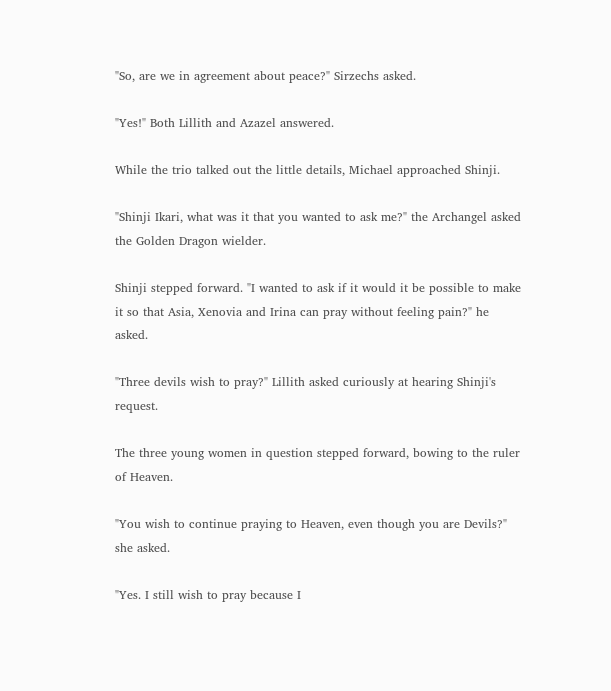"So, are we in agreement about peace?" Sirzechs asked.

"Yes!" Both Lillith and Azazel answered.

While the trio talked out the little details, Michael approached Shinji.

"Shinji Ikari, what was it that you wanted to ask me?" the Archangel asked the Golden Dragon wielder.

Shinji stepped forward. "I wanted to ask if it would it be possible to make it so that Asia, Xenovia and Irina can pray without feeling pain?" he asked.

"Three devils wish to pray?" Lillith asked curiously at hearing Shinji's request.

The three young women in question stepped forward, bowing to the ruler of Heaven.

"You wish to continue praying to Heaven, even though you are Devils?" she asked.

"Yes. I still wish to pray because I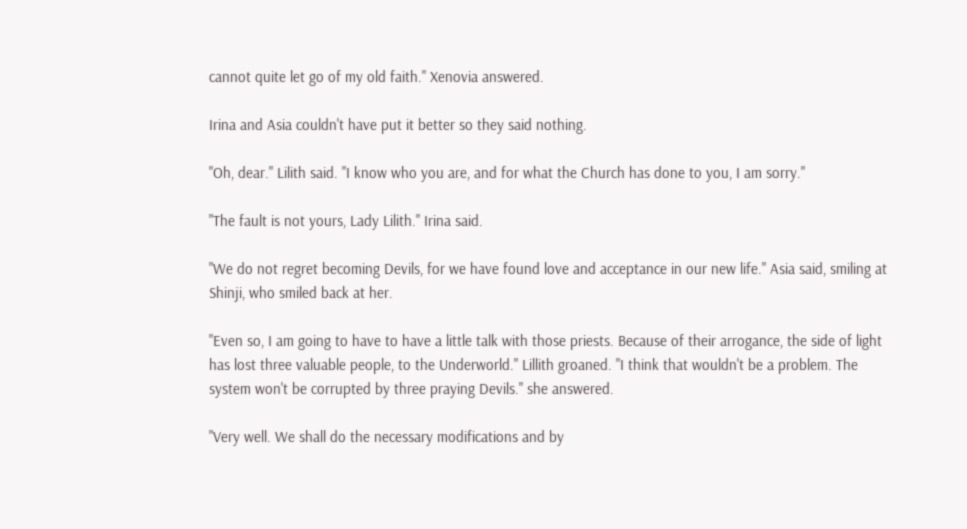cannot quite let go of my old faith." Xenovia answered.

Irina and Asia couldn't have put it better so they said nothing.

"Oh, dear." Lilith said. "I know who you are, and for what the Church has done to you, I am sorry."

"The fault is not yours, Lady Lilith." Irina said.

"We do not regret becoming Devils, for we have found love and acceptance in our new life." Asia said, smiling at Shinji, who smiled back at her.

"Even so, I am going to have to have a little talk with those priests. Because of their arrogance, the side of light has lost three valuable people, to the Underworld." Lillith groaned. "I think that wouldn't be a problem. The system won't be corrupted by three praying Devils." she answered.

"Very well. We shall do the necessary modifications and by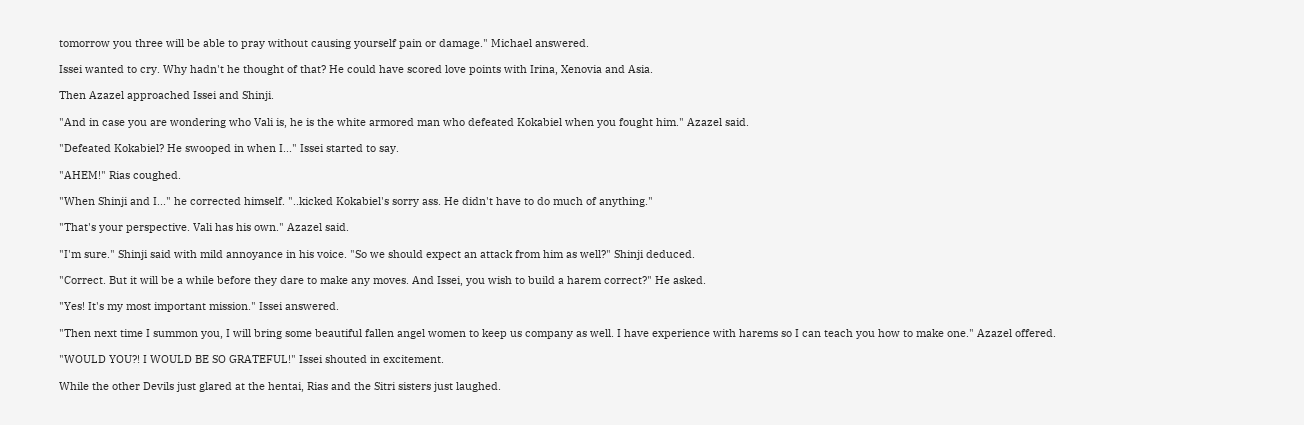tomorrow you three will be able to pray without causing yourself pain or damage." Michael answered.

Issei wanted to cry. Why hadn't he thought of that? He could have scored love points with Irina, Xenovia and Asia.

Then Azazel approached Issei and Shinji.

"And in case you are wondering who Vali is, he is the white armored man who defeated Kokabiel when you fought him." Azazel said.

"Defeated Kokabiel? He swooped in when I..." Issei started to say.

"AHEM!" Rias coughed.

"When Shinji and I..." he corrected himself. "..kicked Kokabiel's sorry ass. He didn't have to do much of anything."

"That's your perspective. Vali has his own." Azazel said.

"I'm sure." Shinji said with mild annoyance in his voice. "So we should expect an attack from him as well?" Shinji deduced.

"Correct. But it will be a while before they dare to make any moves. And Issei, you wish to build a harem correct?" He asked.

"Yes! It's my most important mission." Issei answered.

"Then next time I summon you, I will bring some beautiful fallen angel women to keep us company as well. I have experience with harems so I can teach you how to make one." Azazel offered.

"WOULD YOU?! I WOULD BE SO GRATEFUL!" Issei shouted in excitement.

While the other Devils just glared at the hentai, Rias and the Sitri sisters just laughed.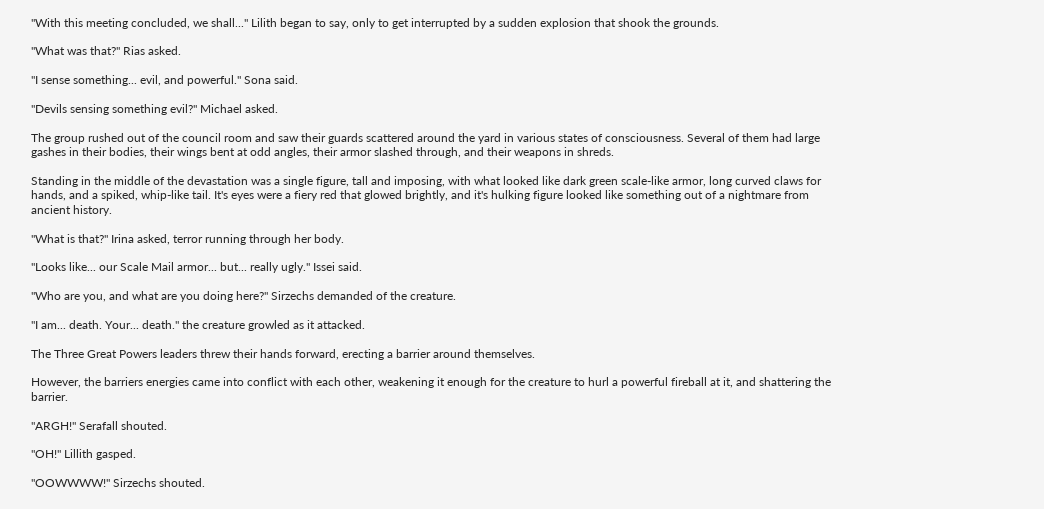"With this meeting concluded, we shall..." Lilith began to say, only to get interrupted by a sudden explosion that shook the grounds.

"What was that?" Rias asked.

"I sense something... evil, and powerful." Sona said.

"Devils sensing something evil?" Michael asked.

The group rushed out of the council room and saw their guards scattered around the yard in various states of consciousness. Several of them had large gashes in their bodies, their wings bent at odd angles, their armor slashed through, and their weapons in shreds.

Standing in the middle of the devastation was a single figure, tall and imposing, with what looked like dark green scale-like armor, long curved claws for hands, and a spiked, whip-like tail. It's eyes were a fiery red that glowed brightly, and it's hulking figure looked like something out of a nightmare from ancient history.

"What is that?" Irina asked, terror running through her body.

"Looks like... our Scale Mail armor... but... really ugly." Issei said.

"Who are you, and what are you doing here?" Sirzechs demanded of the creature.

"I am... death. Your... death." the creature growled as it attacked.

The Three Great Powers leaders threw their hands forward, erecting a barrier around themselves.

However, the barriers energies came into conflict with each other, weakening it enough for the creature to hurl a powerful fireball at it, and shattering the barrier.

"ARGH!" Serafall shouted.

"OH!" Lillith gasped.

"OOWWWW!" Sirzechs shouted.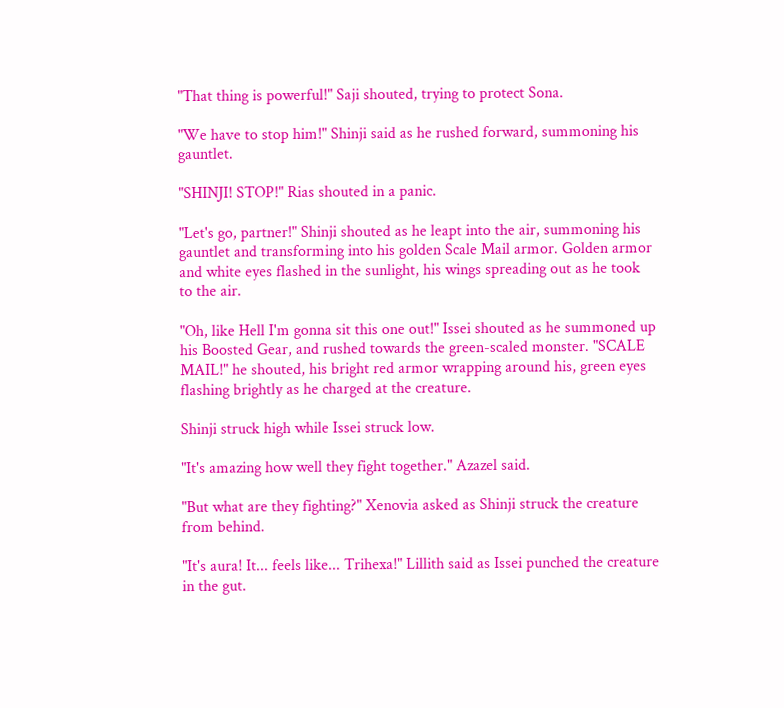"That thing is powerful!" Saji shouted, trying to protect Sona.

"We have to stop him!" Shinji said as he rushed forward, summoning his gauntlet.

"SHINJI! STOP!" Rias shouted in a panic.

"Let's go, partner!" Shinji shouted as he leapt into the air, summoning his gauntlet and transforming into his golden Scale Mail armor. Golden armor and white eyes flashed in the sunlight, his wings spreading out as he took to the air.

"Oh, like Hell I'm gonna sit this one out!" Issei shouted as he summoned up his Boosted Gear, and rushed towards the green-scaled monster. "SCALE MAIL!" he shouted, his bright red armor wrapping around his, green eyes flashing brightly as he charged at the creature.

Shinji struck high while Issei struck low.

"It's amazing how well they fight together." Azazel said.

"But what are they fighting?" Xenovia asked as Shinji struck the creature from behind.

"It's aura! It... feels like... Trihexa!" Lillith said as Issei punched the creature in the gut.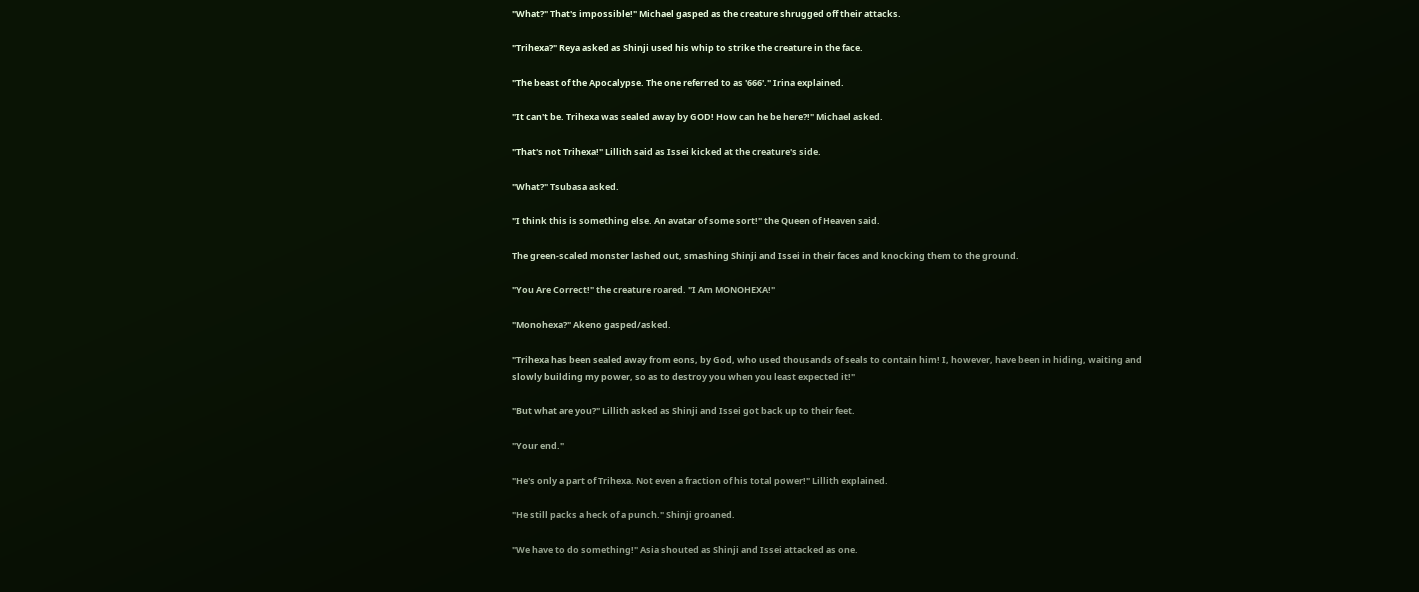"What?" That's impossible!" Michael gasped as the creature shrugged off their attacks.

"Trihexa?" Reya asked as Shinji used his whip to strike the creature in the face.

"The beast of the Apocalypse. The one referred to as '666'." Irina explained.

"It can't be. Trihexa was sealed away by GOD! How can he be here?!" Michael asked.

"That's not Trihexa!" Lillith said as Issei kicked at the creature's side.

"What?" Tsubasa asked.

"I think this is something else. An avatar of some sort!" the Queen of Heaven said.

The green-scaled monster lashed out, smashing Shinji and Issei in their faces and knocking them to the ground.

"You Are Correct!" the creature roared. "I Am MONOHEXA!"

"Monohexa?" Akeno gasped/asked.

"Trihexa has been sealed away from eons, by God, who used thousands of seals to contain him! I, however, have been in hiding, waiting and slowly building my power, so as to destroy you when you least expected it!"

"But what are you?" Lillith asked as Shinji and Issei got back up to their feet.

"Your end."

"He's only a part of Trihexa. Not even a fraction of his total power!" Lillith explained.

"He still packs a heck of a punch." Shinji groaned.

"We have to do something!" Asia shouted as Shinji and Issei attacked as one.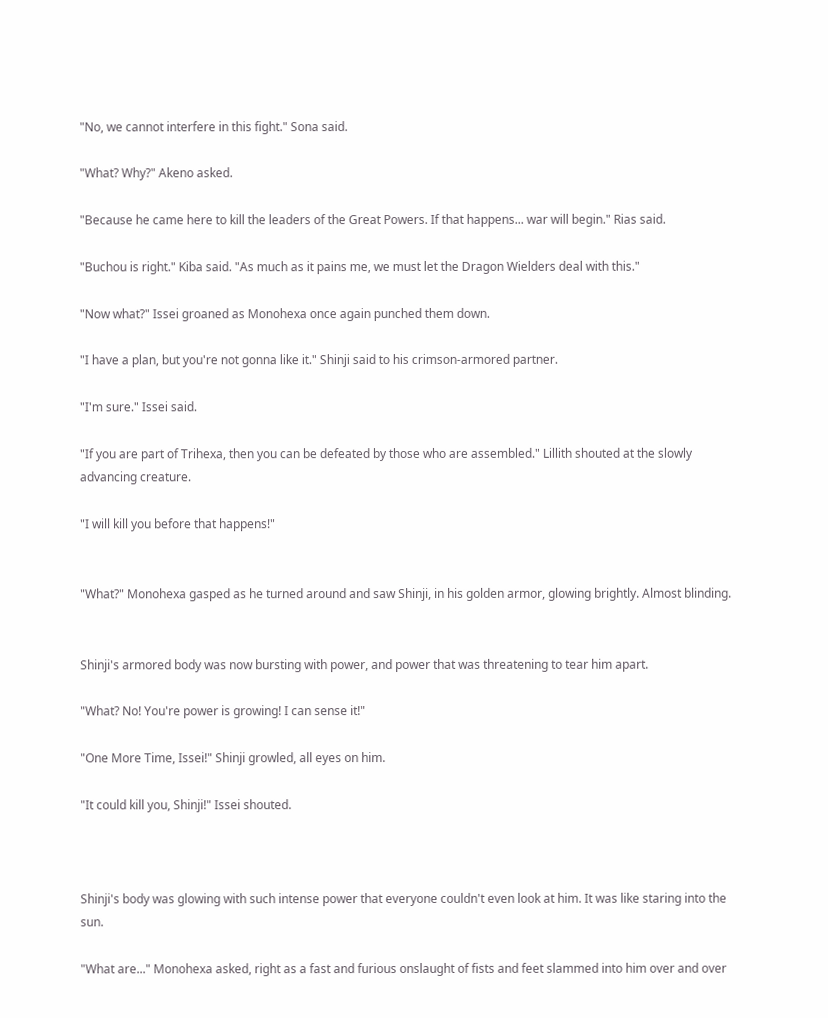"No, we cannot interfere in this fight." Sona said.

"What? Why?" Akeno asked.

"Because he came here to kill the leaders of the Great Powers. If that happens... war will begin." Rias said.

"Buchou is right." Kiba said. "As much as it pains me, we must let the Dragon Wielders deal with this."

"Now what?" Issei groaned as Monohexa once again punched them down.

"I have a plan, but you're not gonna like it." Shinji said to his crimson-armored partner.

"I'm sure." Issei said.

"If you are part of Trihexa, then you can be defeated by those who are assembled." Lillith shouted at the slowly advancing creature.

"I will kill you before that happens!"


"What?" Monohexa gasped as he turned around and saw Shinji, in his golden armor, glowing brightly. Almost blinding.


Shinji's armored body was now bursting with power, and power that was threatening to tear him apart.

"What? No! You're power is growing! I can sense it!"

"One More Time, Issei!" Shinji growled, all eyes on him.

"It could kill you, Shinji!" Issei shouted.



Shinji's body was glowing with such intense power that everyone couldn't even look at him. It was like staring into the sun.

"What are..." Monohexa asked, right as a fast and furious onslaught of fists and feet slammed into him over and over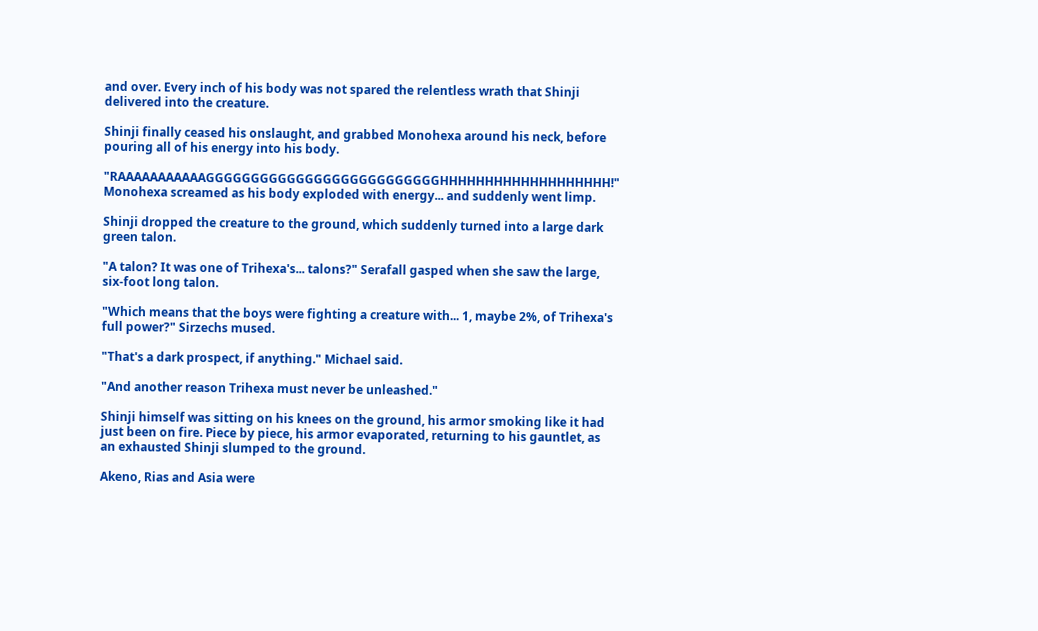and over. Every inch of his body was not spared the relentless wrath that Shinji delivered into the creature.

Shinji finally ceased his onslaught, and grabbed Monohexa around his neck, before pouring all of his energy into his body.

"RAAAAAAAAAAAGGGGGGGGGGGGGGGGGGGGGGGGGGHHHHHHHHHHHHHHHHHHH!" Monohexa screamed as his body exploded with energy... and suddenly went limp.

Shinji dropped the creature to the ground, which suddenly turned into a large dark green talon.

"A talon? It was one of Trihexa's... talons?" Serafall gasped when she saw the large, six-foot long talon.

"Which means that the boys were fighting a creature with... 1, maybe 2%, of Trihexa's full power?" Sirzechs mused.

"That's a dark prospect, if anything." Michael said.

"And another reason Trihexa must never be unleashed."

Shinji himself was sitting on his knees on the ground, his armor smoking like it had just been on fire. Piece by piece, his armor evaporated, returning to his gauntlet, as an exhausted Shinji slumped to the ground.

Akeno, Rias and Asia were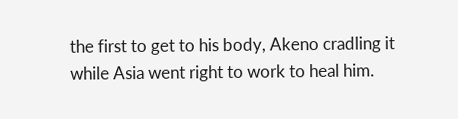the first to get to his body, Akeno cradling it while Asia went right to work to heal him.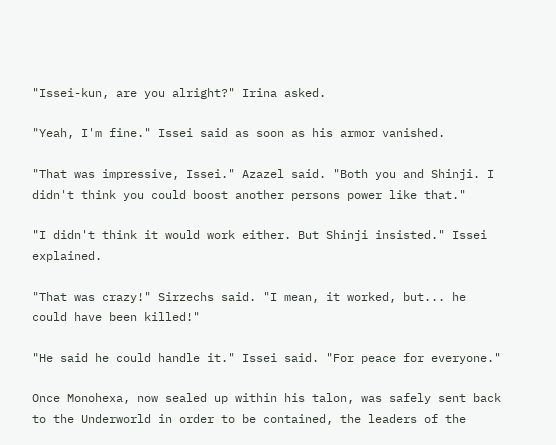"Issei-kun, are you alright?" Irina asked.

"Yeah, I'm fine." Issei said as soon as his armor vanished.

"That was impressive, Issei." Azazel said. "Both you and Shinji. I didn't think you could boost another persons power like that."

"I didn't think it would work either. But Shinji insisted." Issei explained.

"That was crazy!" Sirzechs said. "I mean, it worked, but... he could have been killed!"

"He said he could handle it." Issei said. "For peace for everyone."

Once Monohexa, now sealed up within his talon, was safely sent back to the Underworld in order to be contained, the leaders of the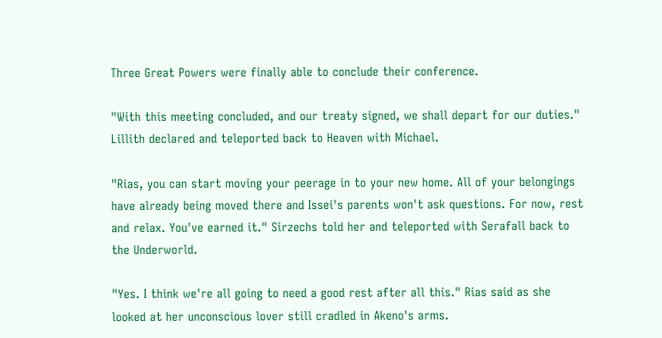Three Great Powers were finally able to conclude their conference.

"With this meeting concluded, and our treaty signed, we shall depart for our duties." Lillith declared and teleported back to Heaven with Michael.

"Rias, you can start moving your peerage in to your new home. All of your belongings have already being moved there and Issei's parents won't ask questions. For now, rest and relax. You've earned it." Sirzechs told her and teleported with Serafall back to the Underworld.

"Yes. I think we're all going to need a good rest after all this." Rias said as she looked at her unconscious lover still cradled in Akeno's arms.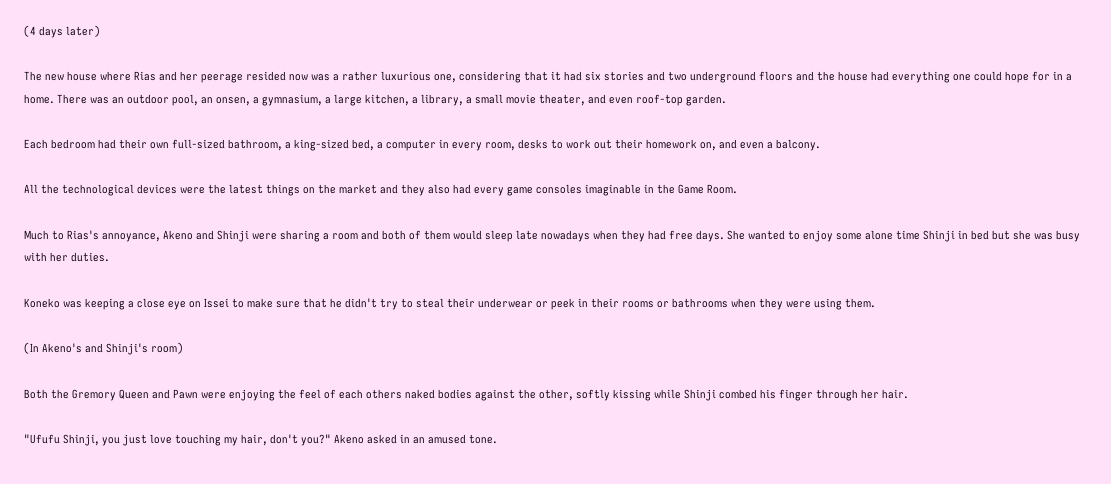(4 days later)

The new house where Rias and her peerage resided now was a rather luxurious one, considering that it had six stories and two underground floors and the house had everything one could hope for in a home. There was an outdoor pool, an onsen, a gymnasium, a large kitchen, a library, a small movie theater, and even roof-top garden.

Each bedroom had their own full-sized bathroom, a king-sized bed, a computer in every room, desks to work out their homework on, and even a balcony.

All the technological devices were the latest things on the market and they also had every game consoles imaginable in the Game Room.

Much to Rias's annoyance, Akeno and Shinji were sharing a room and both of them would sleep late nowadays when they had free days. She wanted to enjoy some alone time Shinji in bed but she was busy with her duties.

Koneko was keeping a close eye on Issei to make sure that he didn't try to steal their underwear or peek in their rooms or bathrooms when they were using them.

(In Akeno's and Shinji's room)

Both the Gremory Queen and Pawn were enjoying the feel of each others naked bodies against the other, softly kissing while Shinji combed his finger through her hair.

"Ufufu Shinji, you just love touching my hair, don't you?" Akeno asked in an amused tone.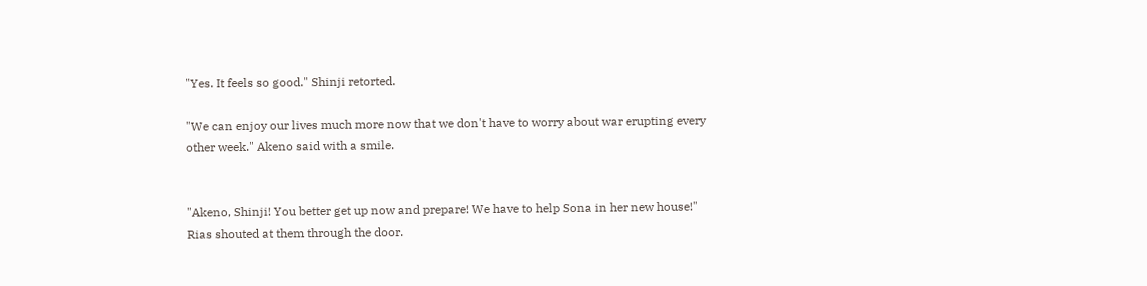"Yes. It feels so good." Shinji retorted.

"We can enjoy our lives much more now that we don't have to worry about war erupting every other week." Akeno said with a smile.


"Akeno, Shinji! You better get up now and prepare! We have to help Sona in her new house!" Rias shouted at them through the door.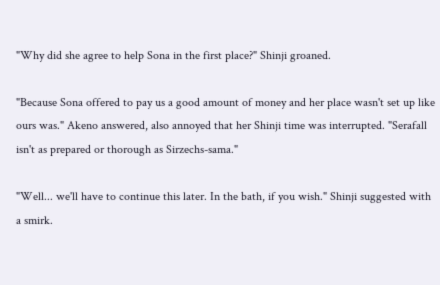"Why did she agree to help Sona in the first place?" Shinji groaned.

"Because Sona offered to pay us a good amount of money and her place wasn't set up like ours was." Akeno answered, also annoyed that her Shinji time was interrupted. "Serafall isn't as prepared or thorough as Sirzechs-sama."

"Well... we'll have to continue this later. In the bath, if you wish." Shinji suggested with a smirk.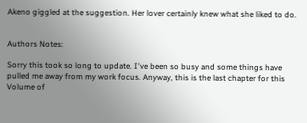Akeno giggled at the suggestion. Her lover certainly knew what she liked to do.


Authors Notes:

Sorry this took so long to update. I've been so busy and some things have pulled me away from my work focus. Anyway, this is the last chapter for this Volume of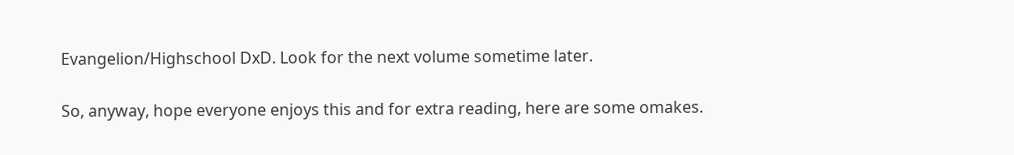Evangelion/Highschool DxD. Look for the next volume sometime later.

So, anyway, hope everyone enjoys this and for extra reading, here are some omakes.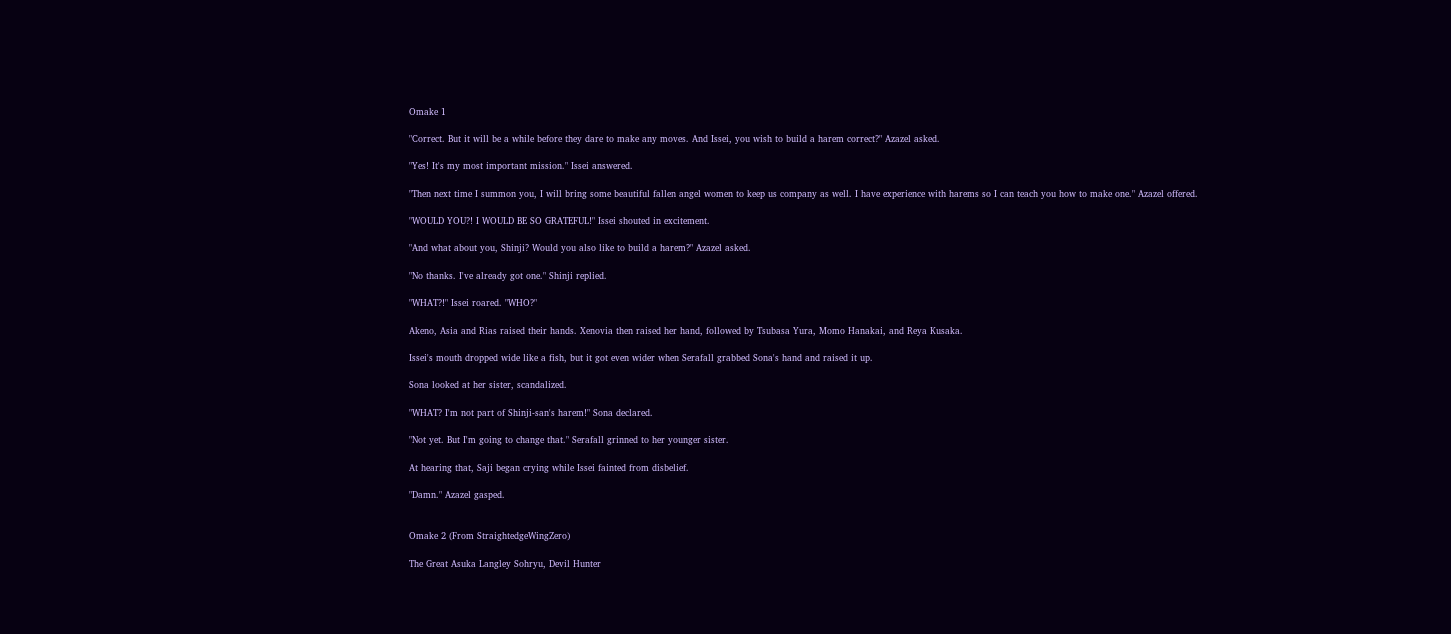Omake 1

"Correct. But it will be a while before they dare to make any moves. And Issei, you wish to build a harem correct?" Azazel asked.

"Yes! It's my most important mission." Issei answered.

"Then next time I summon you, I will bring some beautiful fallen angel women to keep us company as well. I have experience with harems so I can teach you how to make one." Azazel offered.

"WOULD YOU?! I WOULD BE SO GRATEFUL!" Issei shouted in excitement.

"And what about you, Shinji? Would you also like to build a harem?" Azazel asked.

"No thanks. I've already got one." Shinji replied.

"WHAT?!" Issei roared. "WHO?"

Akeno, Asia and Rias raised their hands. Xenovia then raised her hand, followed by Tsubasa Yura, Momo Hanakai, and Reya Kusaka.

Issei's mouth dropped wide like a fish, but it got even wider when Serafall grabbed Sona's hand and raised it up.

Sona looked at her sister, scandalized.

"WHAT? I'm not part of Shinji-san's harem!" Sona declared.

"Not yet. But I'm going to change that." Serafall grinned to her younger sister.

At hearing that, Saji began crying while Issei fainted from disbelief.

"Damn." Azazel gasped.


Omake 2 (From StraightedgeWingZero)

The Great Asuka Langley Sohryu, Devil Hunter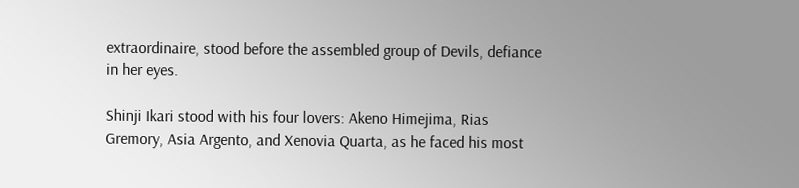extraordinaire, stood before the assembled group of Devils, defiance in her eyes.

Shinji Ikari stood with his four lovers: Akeno Himejima, Rias Gremory, Asia Argento, and Xenovia Quarta, as he faced his most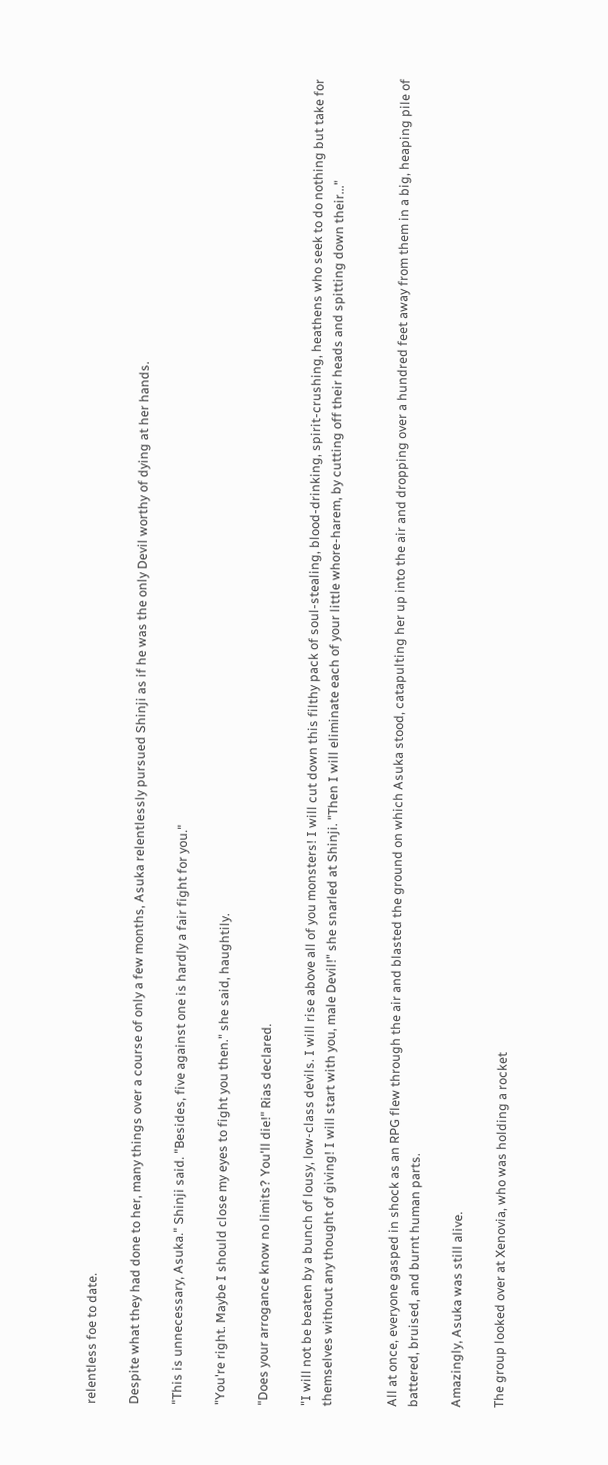relentless foe to date.

Despite what they had done to her, many things over a course of only a few months, Asuka relentlessly pursued Shinji as if he was the only Devil worthy of dying at her hands.

"This is unnecessary, Asuka." Shinji said. "Besides, five against one is hardly a fair fight for you."

"You're right. Maybe I should close my eyes to fight you then." she said, haughtily.

"Does your arrogance know no limits? You'll die!" Rias declared.

"I will not be beaten by a bunch of lousy, low-class devils. I will rise above all of you monsters! I will cut down this filthy pack of soul-stealing, blood-drinking, spirit-crushing, heathens who seek to do nothing but take for themselves without any thought of giving! I will start with you, male Devil!" she snarled at Shinji. "Then I will eliminate each of your little whore-harem, by cutting off their heads and spitting down their..."


All at once, everyone gasped in shock as an RPG flew through the air and blasted the ground on which Asuka stood, catapulting her up into the air and dropping over a hundred feet away from them in a big, heaping pile of battered, bruised, and burnt human parts.

Amazingly, Asuka was still alive.

The group looked over at Xenovia, who was holding a rocket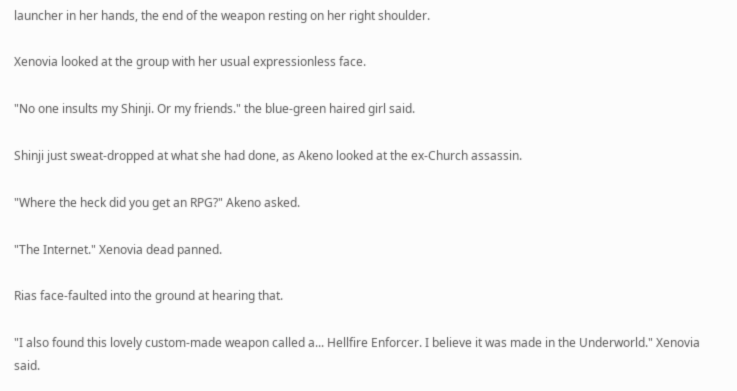launcher in her hands, the end of the weapon resting on her right shoulder.

Xenovia looked at the group with her usual expressionless face.

"No one insults my Shinji. Or my friends." the blue-green haired girl said.

Shinji just sweat-dropped at what she had done, as Akeno looked at the ex-Church assassin.

"Where the heck did you get an RPG?" Akeno asked.

"The Internet." Xenovia dead panned.

Rias face-faulted into the ground at hearing that.

"I also found this lovely custom-made weapon called a... Hellfire Enforcer. I believe it was made in the Underworld." Xenovia said.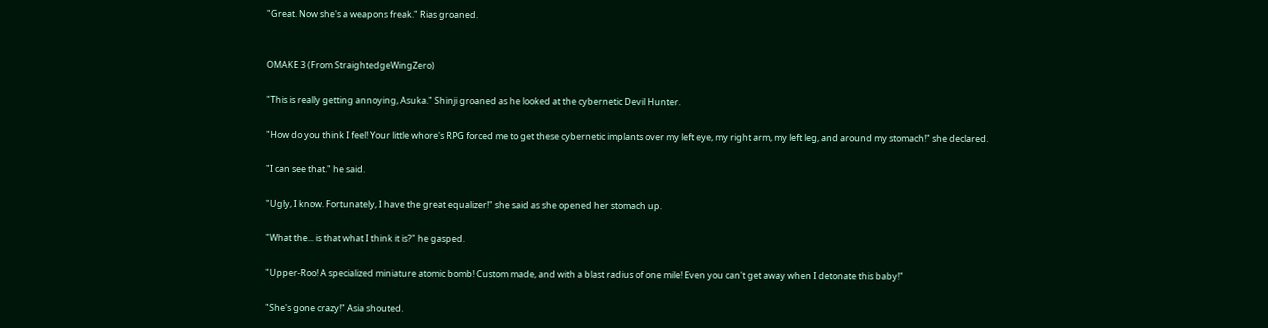"Great. Now she's a weapons freak." Rias groaned.


OMAKE 3 (From StraightedgeWingZero)

"This is really getting annoying, Asuka." Shinji groaned as he looked at the cybernetic Devil Hunter.

"How do you think I feel! Your little whore's RPG forced me to get these cybernetic implants over my left eye, my right arm, my left leg, and around my stomach!" she declared.

"I can see that." he said.

"Ugly, I know. Fortunately, I have the great equalizer!" she said as she opened her stomach up.

"What the... is that what I think it is?" he gasped.

"Upper-Roo! A specialized miniature atomic bomb! Custom made, and with a blast radius of one mile! Even you can't get away when I detonate this baby!"

"She's gone crazy!" Asia shouted.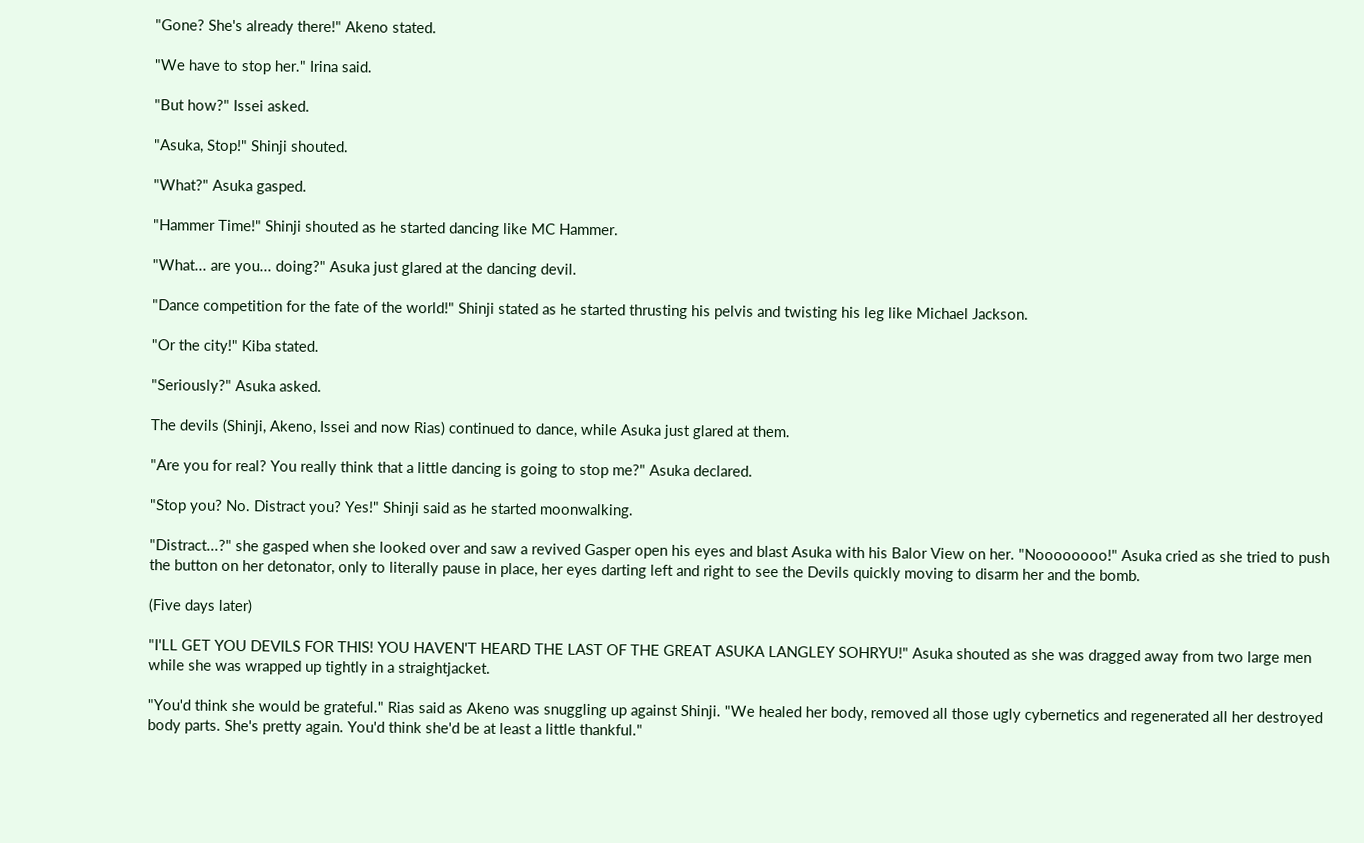"Gone? She's already there!" Akeno stated.

"We have to stop her." Irina said.

"But how?" Issei asked.

"Asuka, Stop!" Shinji shouted.

"What?" Asuka gasped.

"Hammer Time!" Shinji shouted as he started dancing like MC Hammer.

"What... are you... doing?" Asuka just glared at the dancing devil.

"Dance competition for the fate of the world!" Shinji stated as he started thrusting his pelvis and twisting his leg like Michael Jackson.

"Or the city!" Kiba stated.

"Seriously?" Asuka asked.

The devils (Shinji, Akeno, Issei and now Rias) continued to dance, while Asuka just glared at them.

"Are you for real? You really think that a little dancing is going to stop me?" Asuka declared.

"Stop you? No. Distract you? Yes!" Shinji said as he started moonwalking.

"Distract...?" she gasped when she looked over and saw a revived Gasper open his eyes and blast Asuka with his Balor View on her. "Noooooooo!" Asuka cried as she tried to push the button on her detonator, only to literally pause in place, her eyes darting left and right to see the Devils quickly moving to disarm her and the bomb.

(Five days later)

"I'LL GET YOU DEVILS FOR THIS! YOU HAVEN'T HEARD THE LAST OF THE GREAT ASUKA LANGLEY SOHRYU!" Asuka shouted as she was dragged away from two large men while she was wrapped up tightly in a straightjacket.

"You'd think she would be grateful." Rias said as Akeno was snuggling up against Shinji. "We healed her body, removed all those ugly cybernetics and regenerated all her destroyed body parts. She's pretty again. You'd think she'd be at least a little thankful."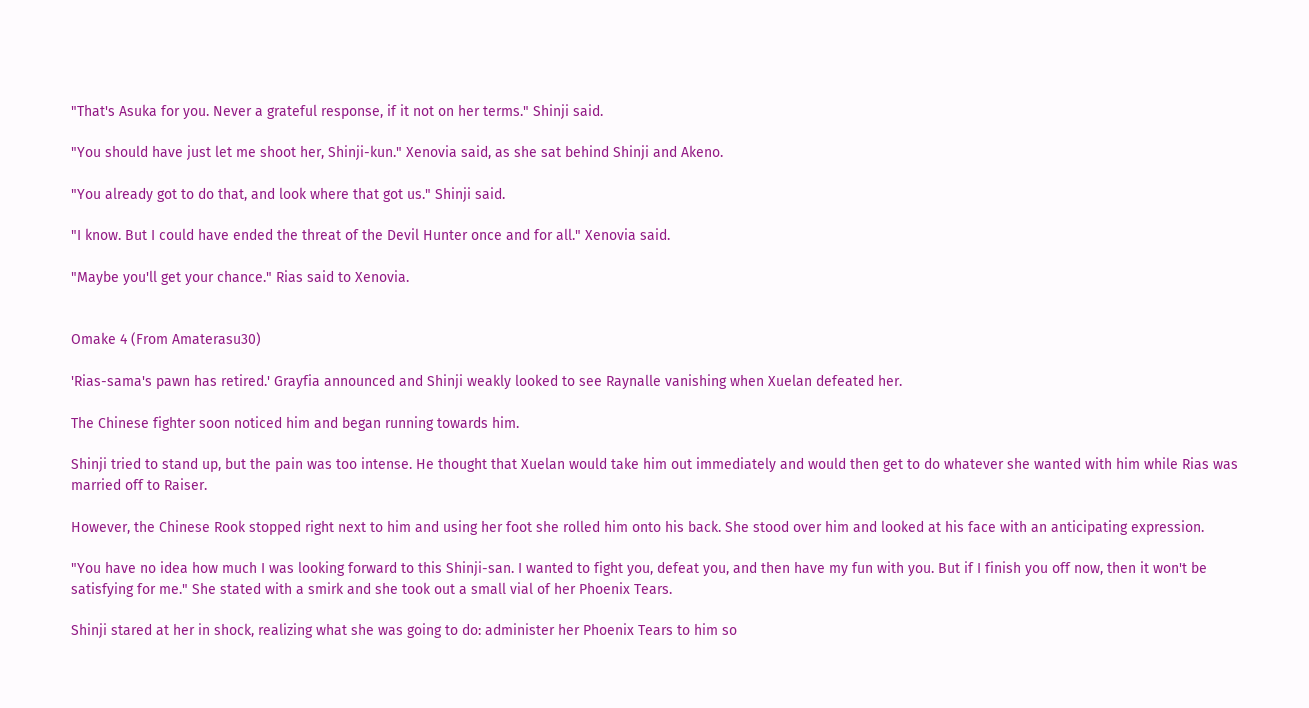"That's Asuka for you. Never a grateful response, if it not on her terms." Shinji said.

"You should have just let me shoot her, Shinji-kun." Xenovia said, as she sat behind Shinji and Akeno.

"You already got to do that, and look where that got us." Shinji said.

"I know. But I could have ended the threat of the Devil Hunter once and for all." Xenovia said.

"Maybe you'll get your chance." Rias said to Xenovia.


Omake 4 (From Amaterasu30)

'Rias-sama's pawn has retired.' Grayfia announced and Shinji weakly looked to see Raynalle vanishing when Xuelan defeated her.

The Chinese fighter soon noticed him and began running towards him.

Shinji tried to stand up, but the pain was too intense. He thought that Xuelan would take him out immediately and would then get to do whatever she wanted with him while Rias was married off to Raiser.

However, the Chinese Rook stopped right next to him and using her foot she rolled him onto his back. She stood over him and looked at his face with an anticipating expression.

"You have no idea how much I was looking forward to this Shinji-san. I wanted to fight you, defeat you, and then have my fun with you. But if I finish you off now, then it won't be satisfying for me." She stated with a smirk and she took out a small vial of her Phoenix Tears.

Shinji stared at her in shock, realizing what she was going to do: administer her Phoenix Tears to him so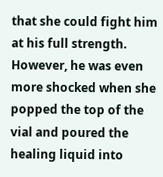that she could fight him at his full strength. However, he was even more shocked when she popped the top of the vial and poured the healing liquid into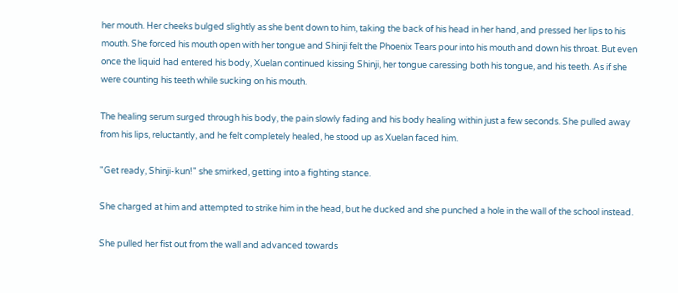her mouth. Her cheeks bulged slightly as she bent down to him, taking the back of his head in her hand, and pressed her lips to his mouth. She forced his mouth open with her tongue and Shinji felt the Phoenix Tears pour into his mouth and down his throat. But even once the liquid had entered his body, Xuelan continued kissing Shinji, her tongue caressing both his tongue, and his teeth. As if she were counting his teeth while sucking on his mouth.

The healing serum surged through his body, the pain slowly fading and his body healing within just a few seconds. She pulled away from his lips, reluctantly, and he felt completely healed, he stood up as Xuelan faced him.

"Get ready, Shinji-kun!" she smirked, getting into a fighting stance.

She charged at him and attempted to strike him in the head, but he ducked and she punched a hole in the wall of the school instead.

She pulled her fist out from the wall and advanced towards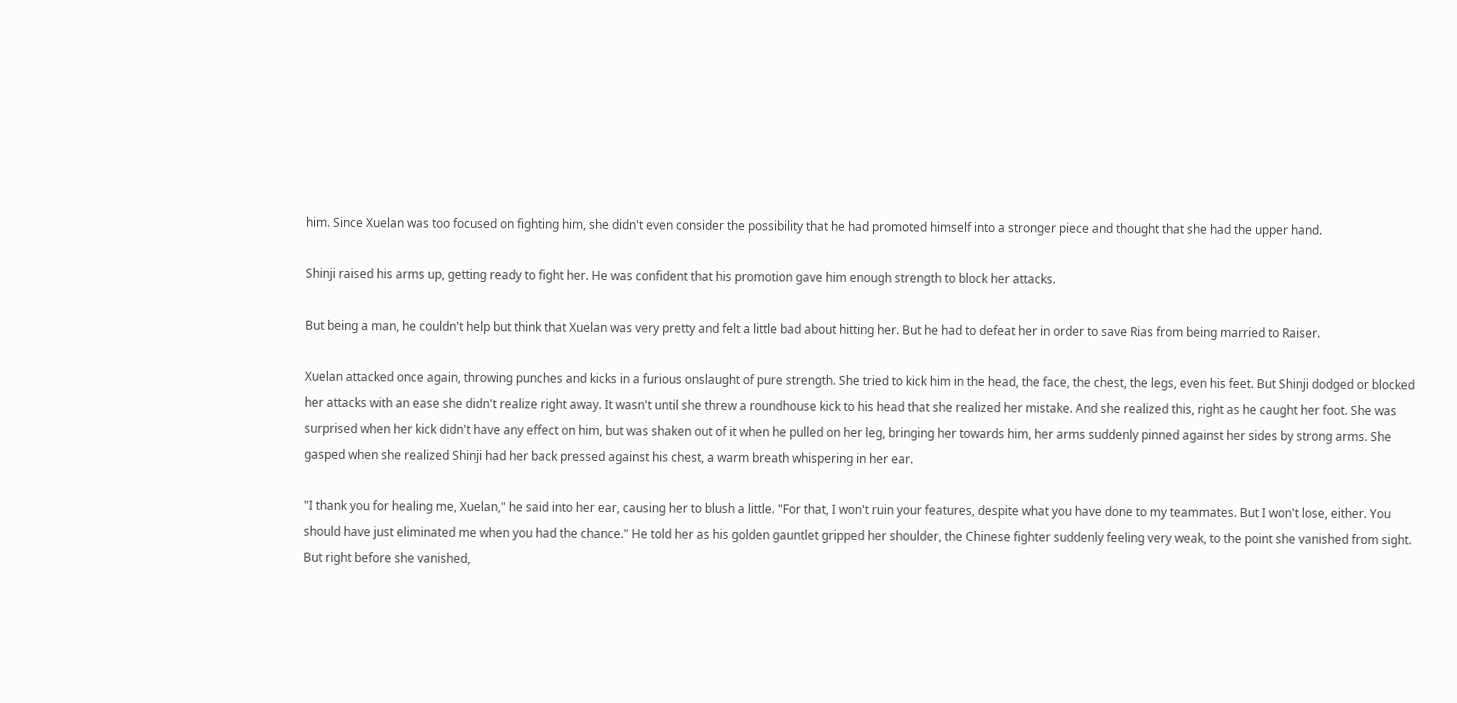him. Since Xuelan was too focused on fighting him, she didn't even consider the possibility that he had promoted himself into a stronger piece and thought that she had the upper hand.

Shinji raised his arms up, getting ready to fight her. He was confident that his promotion gave him enough strength to block her attacks.

But being a man, he couldn't help but think that Xuelan was very pretty and felt a little bad about hitting her. But he had to defeat her in order to save Rias from being married to Raiser.

Xuelan attacked once again, throwing punches and kicks in a furious onslaught of pure strength. She tried to kick him in the head, the face, the chest, the legs, even his feet. But Shinji dodged or blocked her attacks with an ease she didn't realize right away. It wasn't until she threw a roundhouse kick to his head that she realized her mistake. And she realized this, right as he caught her foot. She was surprised when her kick didn't have any effect on him, but was shaken out of it when he pulled on her leg, bringing her towards him, her arms suddenly pinned against her sides by strong arms. She gasped when she realized Shinji had her back pressed against his chest, a warm breath whispering in her ear.

"I thank you for healing me, Xuelan," he said into her ear, causing her to blush a little. "For that, I won't ruin your features, despite what you have done to my teammates. But I won't lose, either. You should have just eliminated me when you had the chance." He told her as his golden gauntlet gripped her shoulder, the Chinese fighter suddenly feeling very weak, to the point she vanished from sight. But right before she vanished,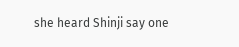she heard Shinji say one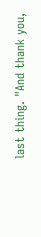last thing. "And thank you,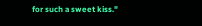for such a sweet kiss."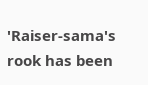'Raiser-sama's rook has been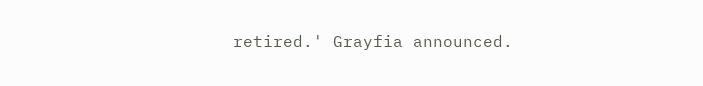retired.' Grayfia announced.